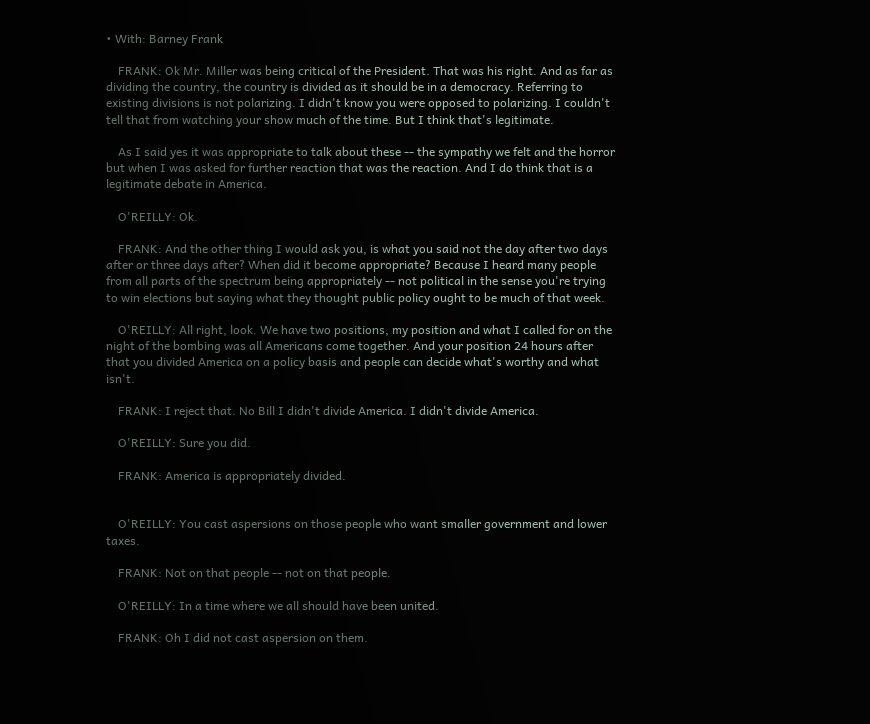• With: Barney Frank

    FRANK: Ok Mr. Miller was being critical of the President. That was his right. And as far as dividing the country, the country is divided as it should be in a democracy. Referring to existing divisions is not polarizing. I didn't know you were opposed to polarizing. I couldn't tell that from watching your show much of the time. But I think that's legitimate.

    As I said yes it was appropriate to talk about these -- the sympathy we felt and the horror but when I was asked for further reaction that was the reaction. And I do think that is a legitimate debate in America.

    O'REILLY: Ok.

    FRANK: And the other thing I would ask you, is what you said not the day after two days after or three days after? When did it become appropriate? Because I heard many people from all parts of the spectrum being appropriately -- not political in the sense you're trying to win elections but saying what they thought public policy ought to be much of that week.

    O'REILLY: All right, look. We have two positions, my position and what I called for on the night of the bombing was all Americans come together. And your position 24 hours after that you divided America on a policy basis and people can decide what's worthy and what isn't.

    FRANK: I reject that. No Bill I didn't divide America. I didn't divide America.

    O'REILLY: Sure you did.

    FRANK: America is appropriately divided.


    O'REILLY: You cast aspersions on those people who want smaller government and lower taxes.

    FRANK: Not on that people -- not on that people.

    O'REILLY: In a time where we all should have been united.

    FRANK: Oh I did not cast aspersion on them.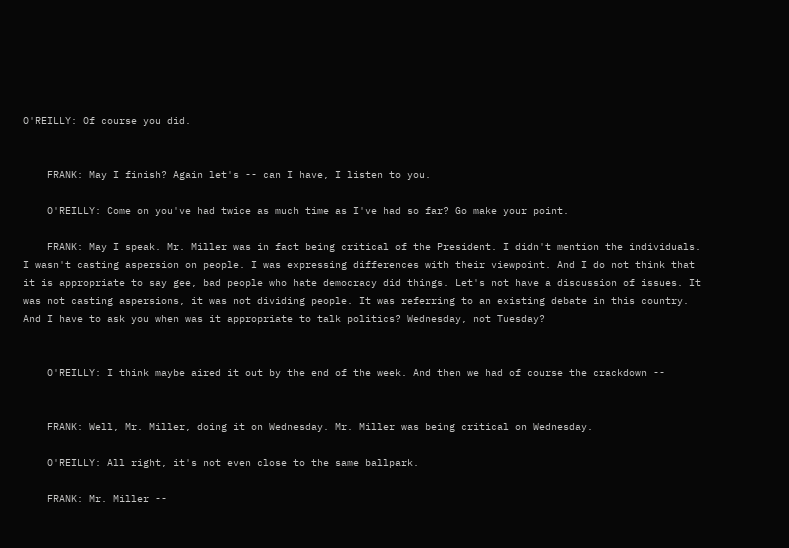O'REILLY: Of course you did.


    FRANK: May I finish? Again let's -- can I have, I listen to you.

    O'REILLY: Come on you've had twice as much time as I've had so far? Go make your point.

    FRANK: May I speak. Mr. Miller was in fact being critical of the President. I didn't mention the individuals. I wasn't casting aspersion on people. I was expressing differences with their viewpoint. And I do not think that it is appropriate to say gee, bad people who hate democracy did things. Let's not have a discussion of issues. It was not casting aspersions, it was not dividing people. It was referring to an existing debate in this country. And I have to ask you when was it appropriate to talk politics? Wednesday, not Tuesday?


    O'REILLY: I think maybe aired it out by the end of the week. And then we had of course the crackdown --


    FRANK: Well, Mr. Miller, doing it on Wednesday. Mr. Miller was being critical on Wednesday.

    O'REILLY: All right, it's not even close to the same ballpark.

    FRANK: Mr. Miller --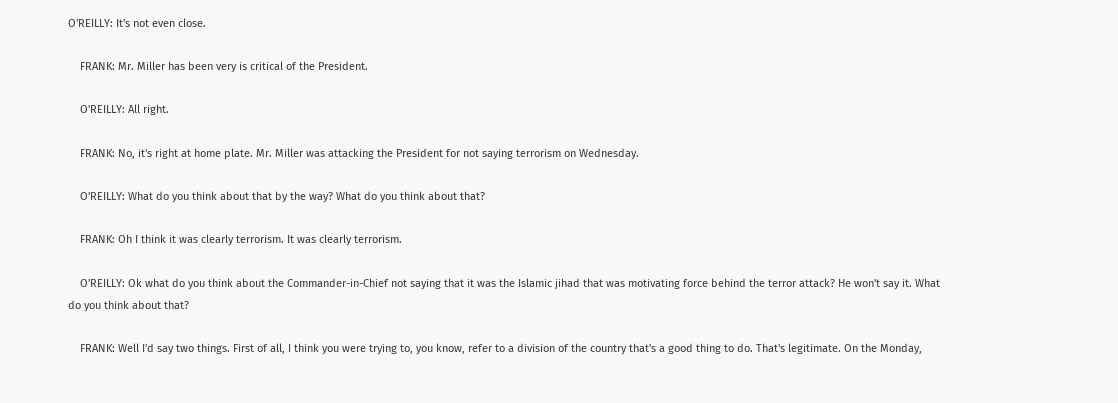O'REILLY: It's not even close.

    FRANK: Mr. Miller has been very is critical of the President.

    O'REILLY: All right.

    FRANK: No, it's right at home plate. Mr. Miller was attacking the President for not saying terrorism on Wednesday.

    O'REILLY: What do you think about that by the way? What do you think about that?

    FRANK: Oh I think it was clearly terrorism. It was clearly terrorism.

    O'REILLY: Ok what do you think about the Commander-in-Chief not saying that it was the Islamic jihad that was motivating force behind the terror attack? He won't say it. What do you think about that?

    FRANK: Well I'd say two things. First of all, I think you were trying to, you know, refer to a division of the country that's a good thing to do. That's legitimate. On the Monday,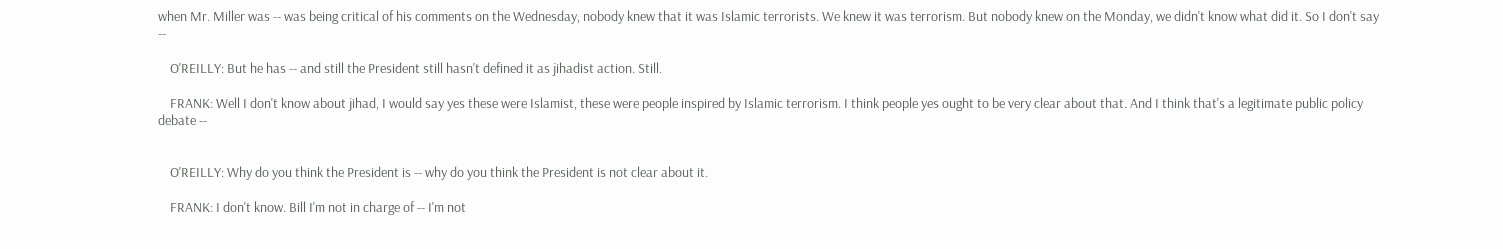when Mr. Miller was -- was being critical of his comments on the Wednesday, nobody knew that it was Islamic terrorists. We knew it was terrorism. But nobody knew on the Monday, we didn't know what did it. So I don't say --

    O'REILLY: But he has -- and still the President still hasn't defined it as jihadist action. Still.

    FRANK: Well I don't know about jihad, I would say yes these were Islamist, these were people inspired by Islamic terrorism. I think people yes ought to be very clear about that. And I think that's a legitimate public policy debate --


    O'REILLY: Why do you think the President is -- why do you think the President is not clear about it.

    FRANK: I don't know. Bill I'm not in charge of -- I'm not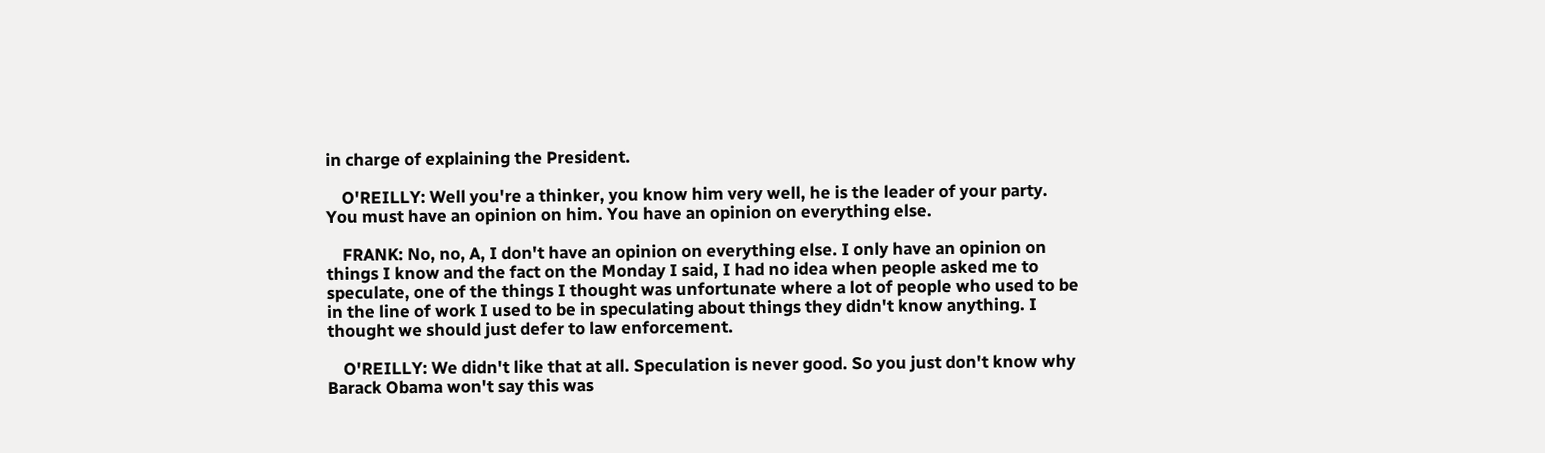in charge of explaining the President.

    O'REILLY: Well you're a thinker, you know him very well, he is the leader of your party. You must have an opinion on him. You have an opinion on everything else.

    FRANK: No, no, A, I don't have an opinion on everything else. I only have an opinion on things I know and the fact on the Monday I said, I had no idea when people asked me to speculate, one of the things I thought was unfortunate where a lot of people who used to be in the line of work I used to be in speculating about things they didn't know anything. I thought we should just defer to law enforcement.

    O'REILLY: We didn't like that at all. Speculation is never good. So you just don't know why Barack Obama won't say this was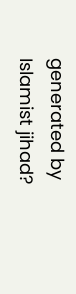generated by Islamist jihad?